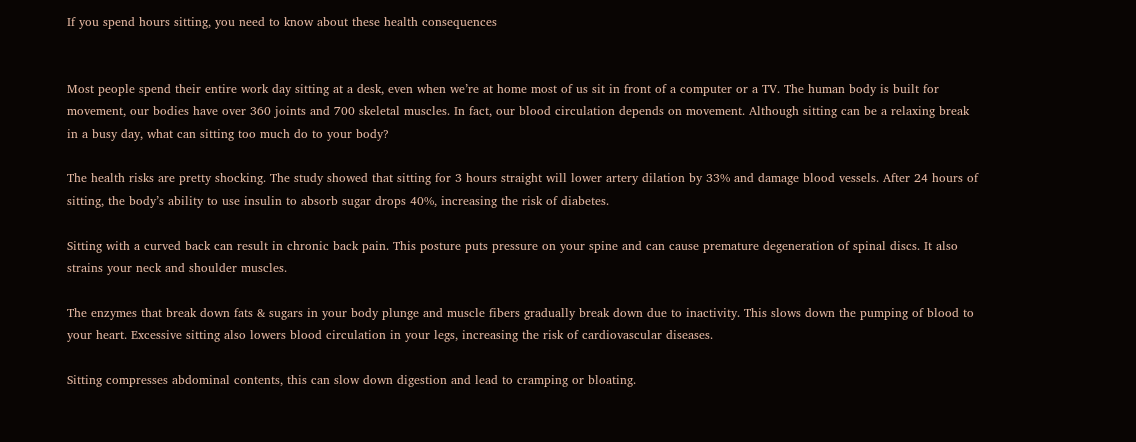If you spend hours sitting, you need to know about these health consequences


Most people spend their entire work day sitting at a desk, even when we’re at home most of us sit in front of a computer or a TV. The human body is built for movement, our bodies have over 360 joints and 700 skeletal muscles. In fact, our blood circulation depends on movement. Although sitting can be a relaxing break in a busy day, what can sitting too much do to your body?

The health risks are pretty shocking. The study showed that sitting for 3 hours straight will lower artery dilation by 33% and damage blood vessels. After 24 hours of sitting, the body’s ability to use insulin to absorb sugar drops 40%, increasing the risk of diabetes.

Sitting with a curved back can result in chronic back pain. This posture puts pressure on your spine and can cause premature degeneration of spinal discs. It also strains your neck and shoulder muscles.

The enzymes that break down fats & sugars in your body plunge and muscle fibers gradually break down due to inactivity. This slows down the pumping of blood to your heart. Excessive sitting also lowers blood circulation in your legs, increasing the risk of cardiovascular diseases.

Sitting compresses abdominal contents, this can slow down digestion and lead to cramping or bloating.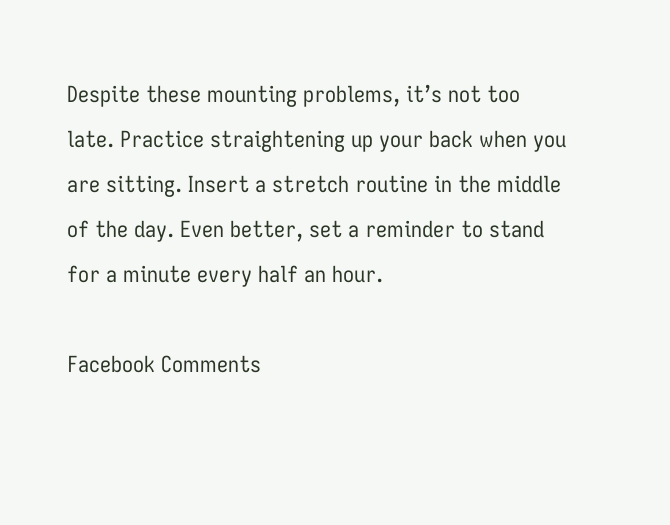Despite these mounting problems, it’s not too late. Practice straightening up your back when you are sitting. Insert a stretch routine in the middle of the day. Even better, set a reminder to stand for a minute every half an hour.

Facebook Comments